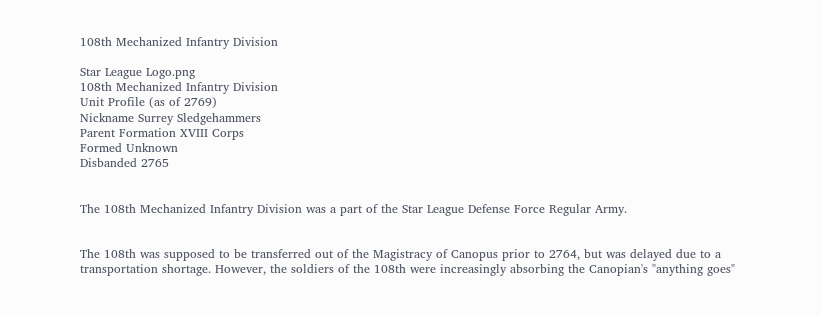108th Mechanized Infantry Division

Star League Logo.png
108th Mechanized Infantry Division
Unit Profile (as of 2769)
Nickname Surrey Sledgehammers
Parent Formation XVIII Corps
Formed Unknown
Disbanded 2765


The 108th Mechanized Infantry Division was a part of the Star League Defense Force Regular Army.


The 108th was supposed to be transferred out of the Magistracy of Canopus prior to 2764, but was delayed due to a transportation shortage. However, the soldiers of the 108th were increasingly absorbing the Canopian's "anything goes"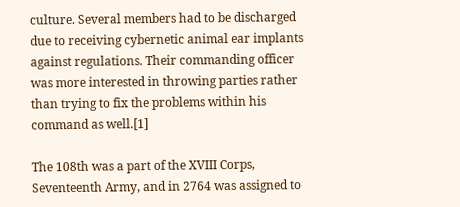culture. Several members had to be discharged due to receiving cybernetic animal ear implants against regulations. Their commanding officer was more interested in throwing parties rather than trying to fix the problems within his command as well.[1]

The 108th was a part of the XVIII Corps, Seventeenth Army, and in 2764 was assigned to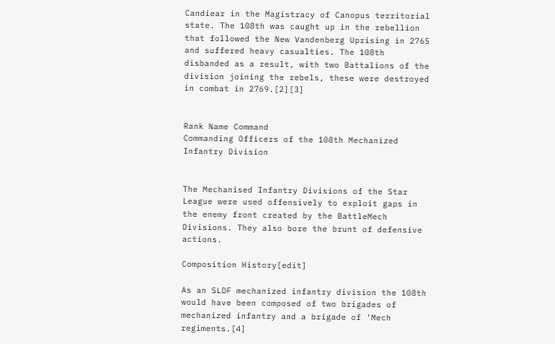Candiear in the Magistracy of Canopus territorial state. The 108th was caught up in the rebellion that followed the New Vandenberg Uprising in 2765 and suffered heavy casualties. The 108th disbanded as a result, with two Battalions of the division joining the rebels, these were destroyed in combat in 2769.[2][3]


Rank Name Command
Commanding Officers of the 108th Mechanized Infantry Division


The Mechanised Infantry Divisions of the Star League were used offensively to exploit gaps in the enemy front created by the BattleMech Divisions. They also bore the brunt of defensive actions.

Composition History[edit]

As an SLDF mechanized infantry division the 108th would have been composed of two brigades of mechanized infantry and a brigade of 'Mech regiments.[4]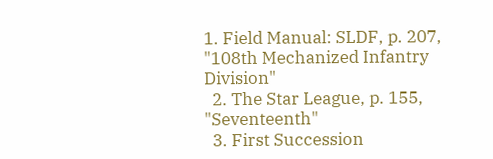1. Field Manual: SLDF, p. 207, "108th Mechanized Infantry Division"
  2. The Star League, p. 155, "Seventeenth"
  3. First Succession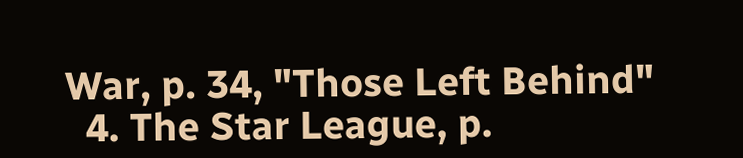War, p. 34, "Those Left Behind"
  4. The Star League, p.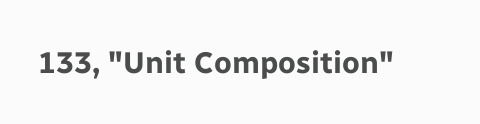133, "Unit Composition"